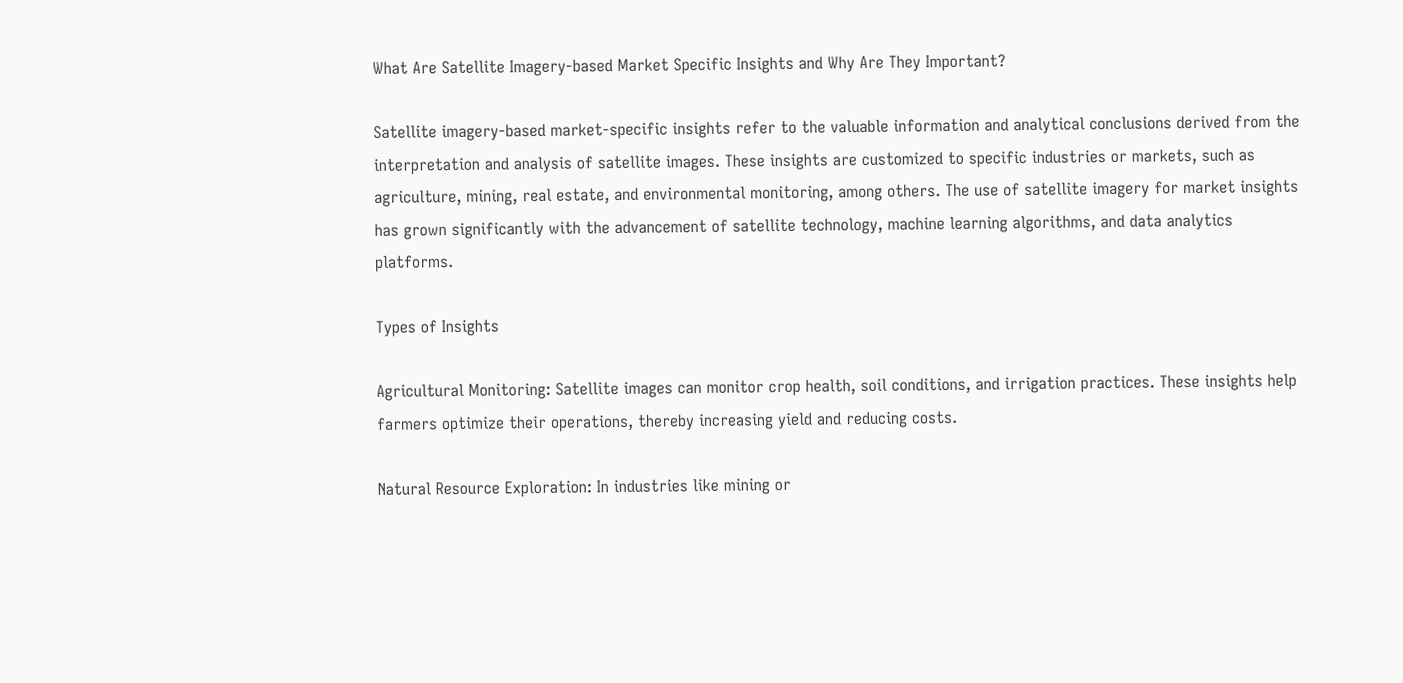What Are Satellite Imagery-based Market Specific Insights and Why Are They Important?

Satellite imagery-based market-specific insights refer to the valuable information and analytical conclusions derived from the interpretation and analysis of satellite images. These insights are customized to specific industries or markets, such as agriculture, mining, real estate, and environmental monitoring, among others. The use of satellite imagery for market insights has grown significantly with the advancement of satellite technology, machine learning algorithms, and data analytics platforms.

Types of Insights

Agricultural Monitoring: Satellite images can monitor crop health, soil conditions, and irrigation practices. These insights help farmers optimize their operations, thereby increasing yield and reducing costs.

Natural Resource Exploration: In industries like mining or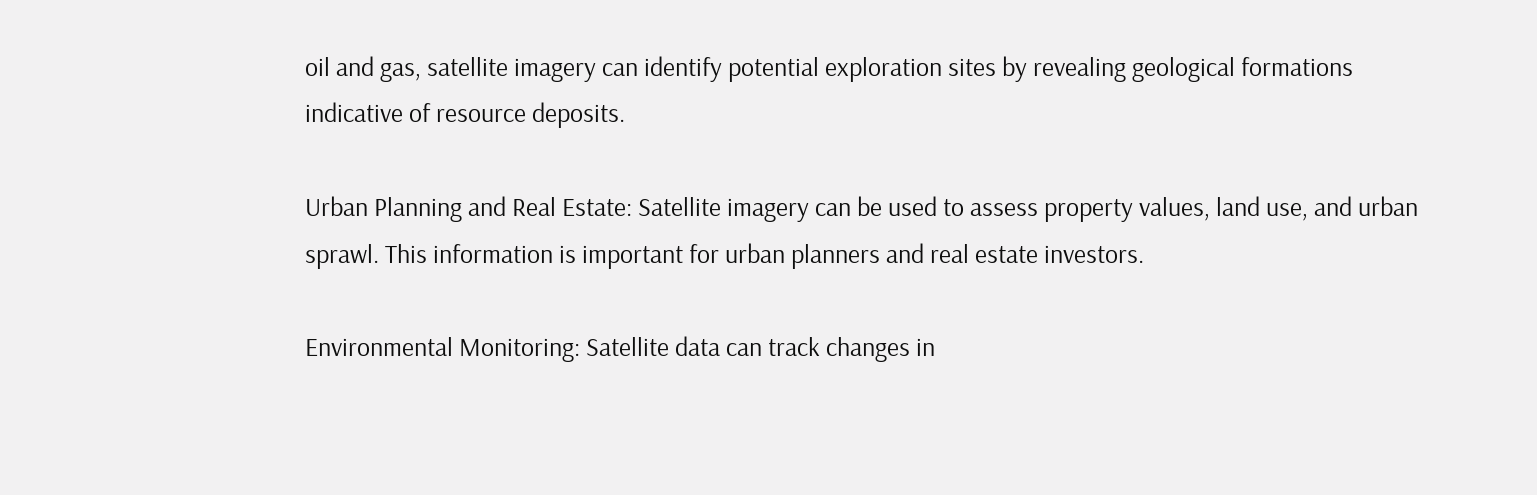oil and gas, satellite imagery can identify potential exploration sites by revealing geological formations indicative of resource deposits.

Urban Planning and Real Estate: Satellite imagery can be used to assess property values, land use, and urban sprawl. This information is important for urban planners and real estate investors.

Environmental Monitoring: Satellite data can track changes in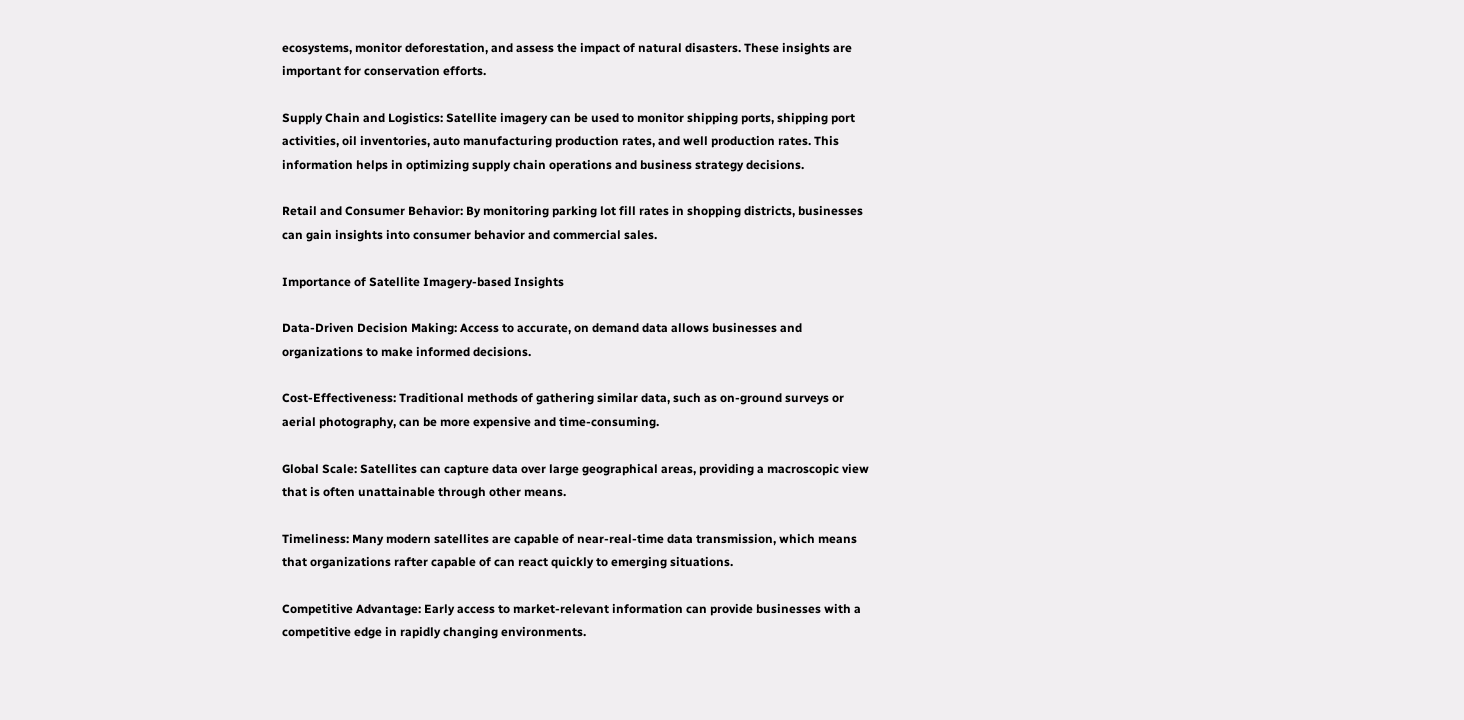ecosystems, monitor deforestation, and assess the impact of natural disasters. These insights are important for conservation efforts.

Supply Chain and Logistics: Satellite imagery can be used to monitor shipping ports, shipping port activities, oil inventories, auto manufacturing production rates, and well production rates. This information helps in optimizing supply chain operations and business strategy decisions.

Retail and Consumer Behavior: By monitoring parking lot fill rates in shopping districts, businesses can gain insights into consumer behavior and commercial sales.

Importance of Satellite Imagery-based Insights

Data-Driven Decision Making: Access to accurate, on demand data allows businesses and organizations to make informed decisions.

Cost-Effectiveness: Traditional methods of gathering similar data, such as on-ground surveys or aerial photography, can be more expensive and time-consuming.

Global Scale: Satellites can capture data over large geographical areas, providing a macroscopic view that is often unattainable through other means.

Timeliness: Many modern satellites are capable of near-real-time data transmission, which means that organizations rafter capable of can react quickly to emerging situations.

Competitive Advantage: Early access to market-relevant information can provide businesses with a competitive edge in rapidly changing environments.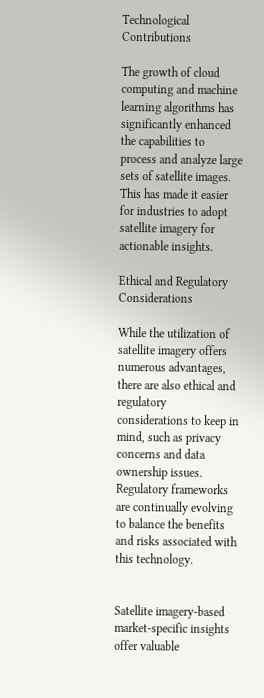Technological Contributions

The growth of cloud computing and machine learning algorithms has significantly enhanced the capabilities to process and analyze large sets of satellite images. This has made it easier for industries to adopt satellite imagery for actionable insights.

Ethical and Regulatory Considerations

While the utilization of satellite imagery offers numerous advantages, there are also ethical and regulatory considerations to keep in mind, such as privacy concerns and data ownership issues. Regulatory frameworks are continually evolving to balance the benefits and risks associated with this technology.


Satellite imagery-based market-specific insights offer valuable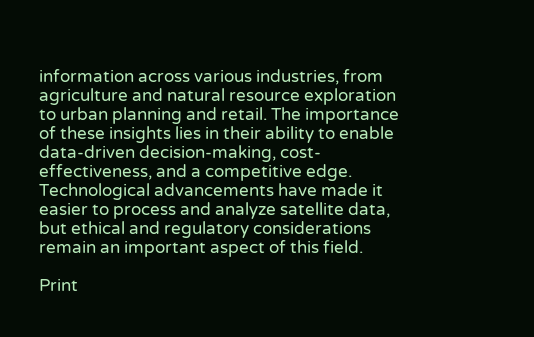information across various industries, from agriculture and natural resource exploration to urban planning and retail. The importance of these insights lies in their ability to enable data-driven decision-making, cost-effectiveness, and a competitive edge. Technological advancements have made it easier to process and analyze satellite data, but ethical and regulatory considerations remain an important aspect of this field.

Print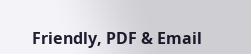Friendly, PDF & Email